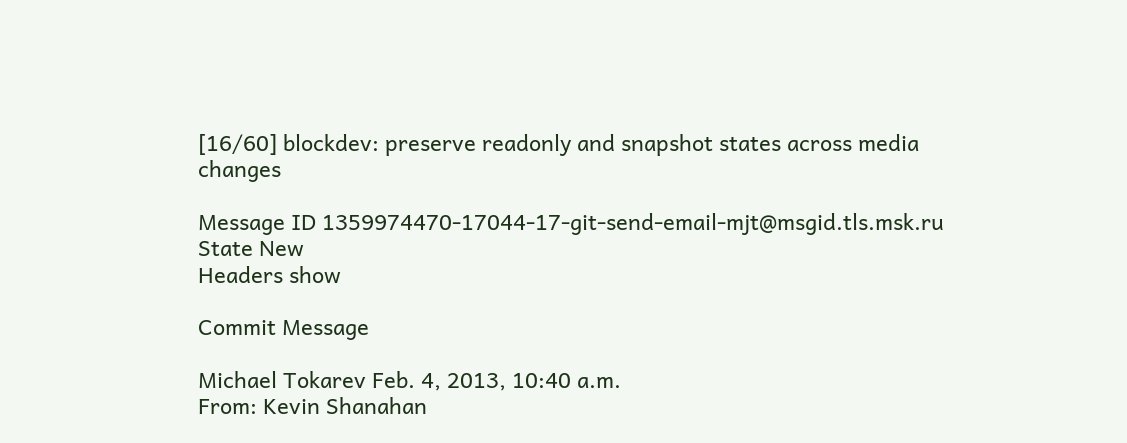[16/60] blockdev: preserve readonly and snapshot states across media changes

Message ID 1359974470-17044-17-git-send-email-mjt@msgid.tls.msk.ru
State New
Headers show

Commit Message

Michael Tokarev Feb. 4, 2013, 10:40 a.m.
From: Kevin Shanahan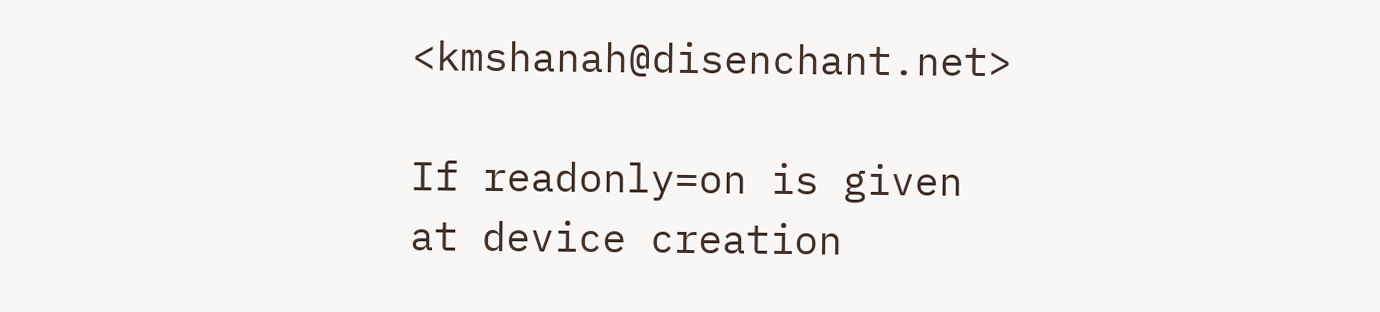<kmshanah@disenchant.net>

If readonly=on is given at device creation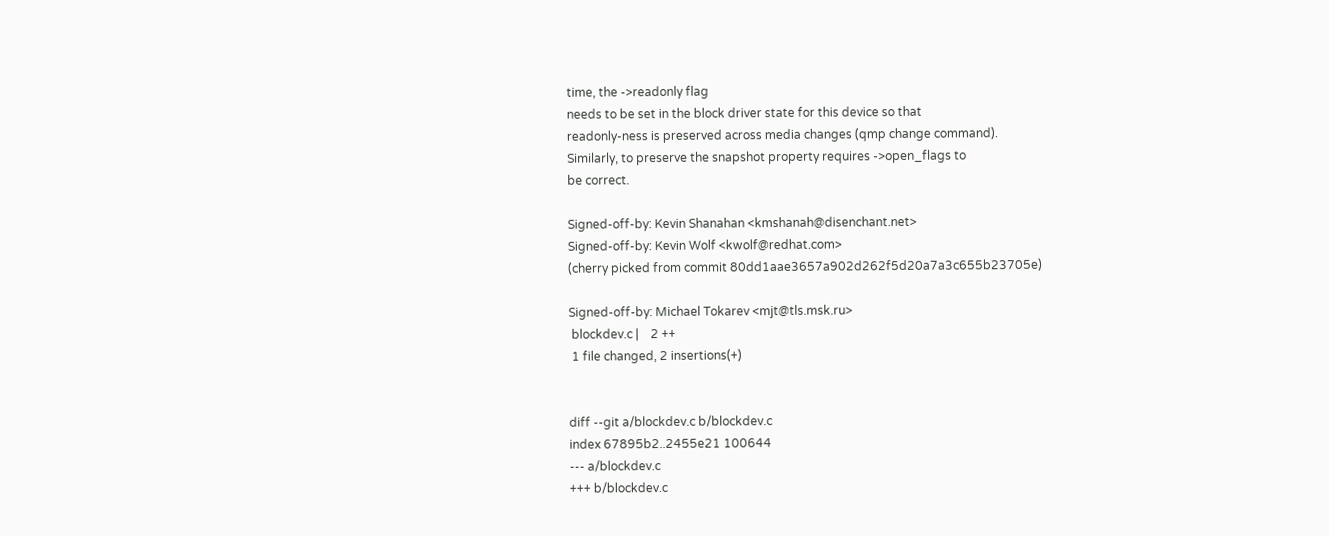time, the ->readonly flag
needs to be set in the block driver state for this device so that
readonly-ness is preserved across media changes (qmp change command).
Similarly, to preserve the snapshot property requires ->open_flags to
be correct.

Signed-off-by: Kevin Shanahan <kmshanah@disenchant.net>
Signed-off-by: Kevin Wolf <kwolf@redhat.com>
(cherry picked from commit 80dd1aae3657a902d262f5d20a7a3c655b23705e)

Signed-off-by: Michael Tokarev <mjt@tls.msk.ru>
 blockdev.c |    2 ++
 1 file changed, 2 insertions(+)


diff --git a/blockdev.c b/blockdev.c
index 67895b2..2455e21 100644
--- a/blockdev.c
+++ b/blockdev.c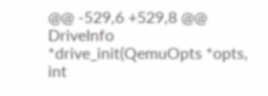@@ -529,6 +529,8 @@  DriveInfo *drive_init(QemuOpts *opts, int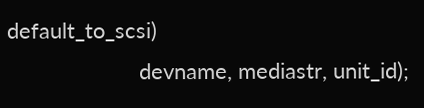default_to_scsi)
                      devname, mediastr, unit_id);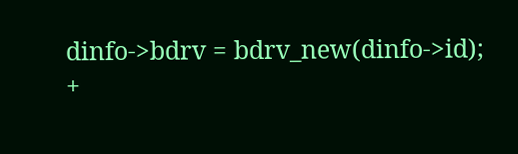dinfo->bdrv = bdrv_new(dinfo->id);
+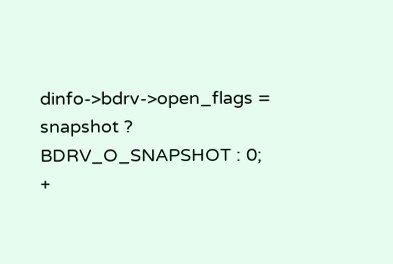dinfo->bdrv->open_flags = snapshot ? BDRV_O_SNAPSHOT : 0;
+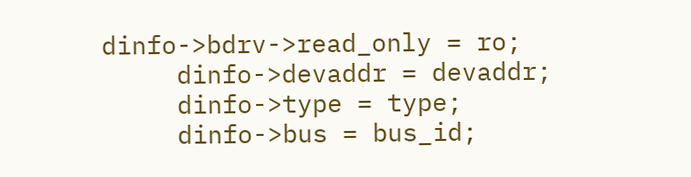dinfo->bdrv->read_only = ro;
     dinfo->devaddr = devaddr;
     dinfo->type = type;
     dinfo->bus = bus_id;